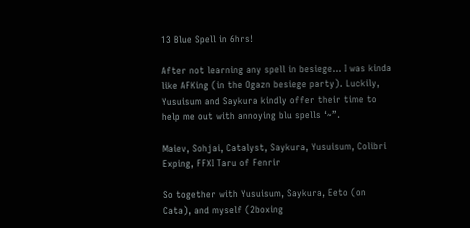13 Blue Spell in 6hrs!

After not learning any spell in besiege… I was kinda like AFKing (in the Ogazn besiege party). Luckily, Yusuisum and Saykura kindly offer their time to help me out with annoying blu spells ‘~”.

Maiev, Sohjai, Catalyst, Saykura, Yusuisum, Colibri Exping, FFXI Taru of Fenrir

So together with Yusuisum, Saykura, Eeto (on Cata), and myself (2boxing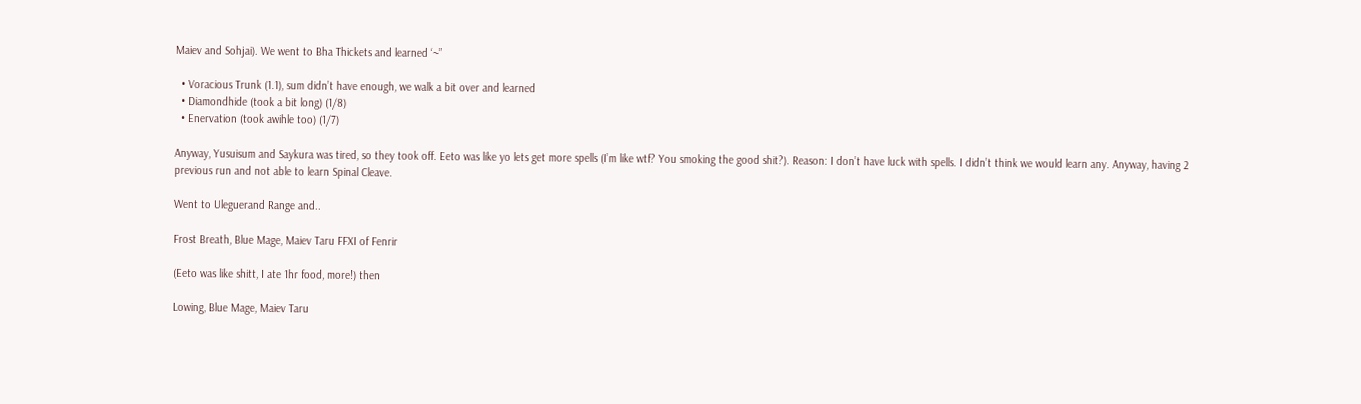Maiev and Sohjai). We went to Bha Thickets and learned ‘~”

  • Voracious Trunk (1.1), sum didn’t have enough, we walk a bit over and learned
  • Diamondhide (took a bit long) (1/8)
  • Enervation (took awihle too) (1/7)

Anyway, Yusuisum and Saykura was tired, so they took off. Eeto was like yo lets get more spells (I’m like wtf? You smoking the good shit?). Reason: I don’t have luck with spells. I didn’t think we would learn any. Anyway, having 2 previous run and not able to learn Spinal Cleave.

Went to Uleguerand Range and..

Frost Breath, Blue Mage, Maiev Taru FFXI of Fenrir

(Eeto was like shitt, I ate 1hr food, more!) then

Lowing, Blue Mage, Maiev Taru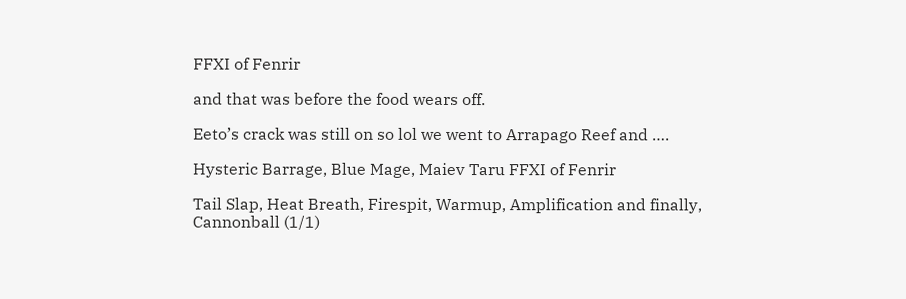FFXI of Fenrir

and that was before the food wears off.

Eeto’s crack was still on so lol we went to Arrapago Reef and ….

Hysteric Barrage, Blue Mage, Maiev Taru FFXI of Fenrir

Tail Slap, Heat Breath, Firespit, Warmup, Amplification and finally, Cannonball (1/1)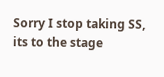Sorry I stop taking SS, its to the stage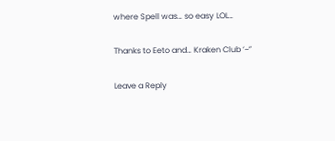where Spell was… so easy LOL…

Thanks to Eeto and… Kraken Club ‘~”

Leave a Reply